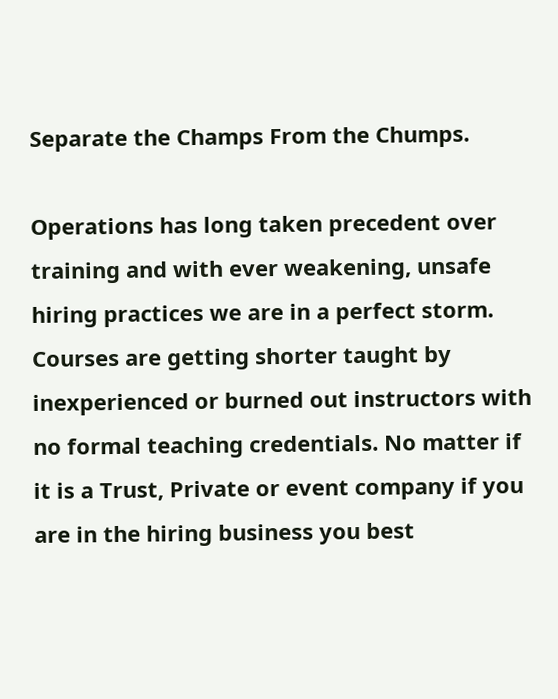Separate the Champs From the Chumps.

Operations has long taken precedent over training and with ever weakening, unsafe hiring practices we are in a perfect storm. Courses are getting shorter taught by inexperienced or burned out instructors with no formal teaching credentials. No matter if it is a Trust, Private or event company if you are in the hiring business you best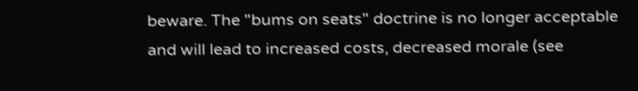beware. The "bums on seats" doctrine is no longer acceptable and will lead to increased costs, decreased morale (see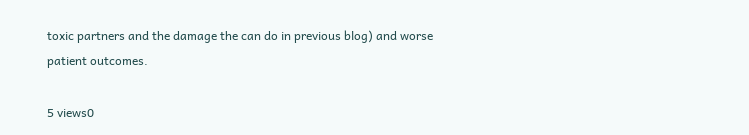toxic partners and the damage the can do in previous blog) and worse patient outcomes.

5 views0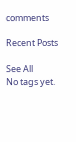comments

Recent Posts

See All
No tags yet.